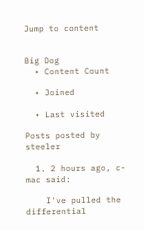Jump to content


Big Dog
  • Content Count

  • Joined

  • Last visited

Posts posted by steeler

  1. 2 hours ago, c-mac said:

    I've pulled the differential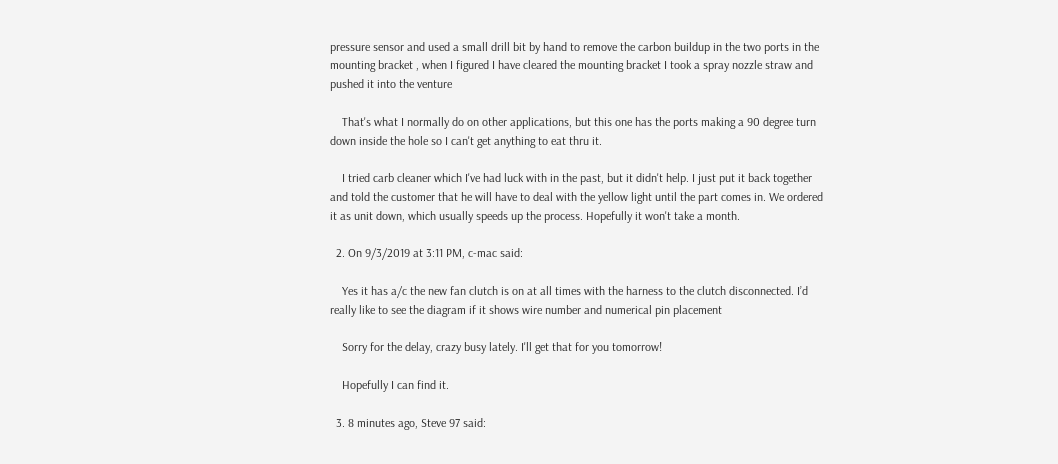pressure sensor and used a small drill bit by hand to remove the carbon buildup in the two ports in the mounting bracket , when I figured I have cleared the mounting bracket I took a spray nozzle straw and pushed it into the venture

    That's what I normally do on other applications, but this one has the ports making a 90 degree turn down inside the hole so I can't get anything to eat thru it.

    I tried carb cleaner which I've had luck with in the past, but it didn't help. I just put it back together and told the customer that he will have to deal with the yellow light until the part comes in. We ordered it as unit down, which usually speeds up the process. Hopefully it won't take a month.

  2. On 9/3/2019 at 3:11 PM, c-mac said:

    Yes it has a/c the new fan clutch is on at all times with the harness to the clutch disconnected. I’d really like to see the diagram if it shows wire number and numerical pin placement

    Sorry for the delay, crazy busy lately. I'll get that for you tomorrow!

    Hopefully I can find it.

  3. 8 minutes ago, Steve 97 said: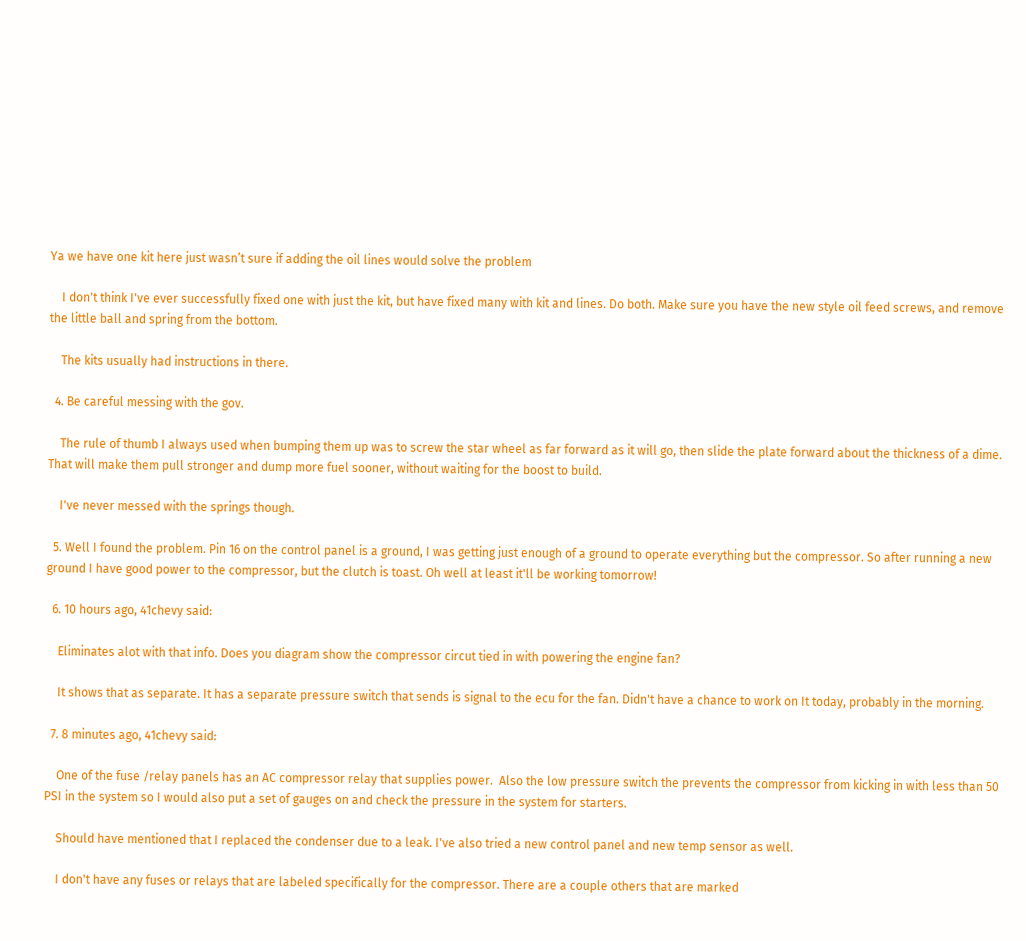Ya we have one kit here just wasn’t sure if adding the oil lines would solve the problem

    I don't think I've ever successfully fixed one with just the kit, but have fixed many with kit and lines. Do both. Make sure you have the new style oil feed screws, and remove the little ball and spring from the bottom.

    The kits usually had instructions in there.

  4. Be careful messing with the gov.

    The rule of thumb I always used when bumping them up was to screw the star wheel as far forward as it will go, then slide the plate forward about the thickness of a dime. That will make them pull stronger and dump more fuel sooner, without waiting for the boost to build.

    I've never messed with the springs though.

  5. Well I found the problem. Pin 16 on the control panel is a ground, I was getting just enough of a ground to operate everything but the compressor. So after running a new ground I have good power to the compressor, but the clutch is toast. Oh well at least it'll be working tomorrow!

  6. 10 hours ago, 41chevy said:

    Eliminates alot with that info. Does you diagram show the compressor circut tied in with powering the engine fan?

    It shows that as separate. It has a separate pressure switch that sends is signal to the ecu for the fan. Didn't have a chance to work on It today, probably in the morning.

  7. 8 minutes ago, 41chevy said:

    One of the fuse /relay panels has an AC compressor relay that supplies power.  Also the low pressure switch the prevents the compressor from kicking in with less than 50 PSI in the system so I would also put a set of gauges on and check the pressure in the system for starters.

    Should have mentioned that I replaced the condenser due to a leak. I've also tried a new control panel and new temp sensor as well.

    I don't have any fuses or relays that are labeled specifically for the compressor. There are a couple others that are marked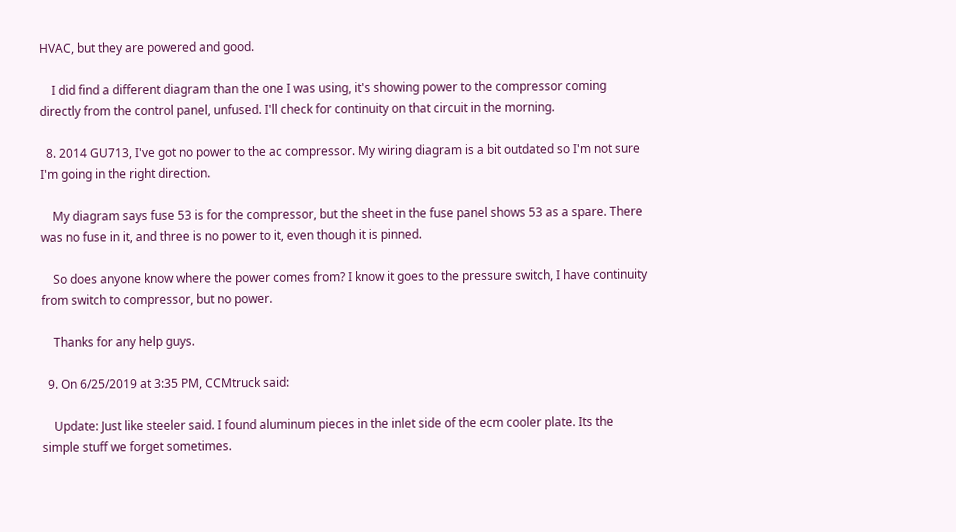HVAC, but they are powered and good.

    I did find a different diagram than the one I was using, it's showing power to the compressor coming directly from the control panel, unfused. I'll check for continuity on that circuit in the morning.

  8. 2014 GU713, I've got no power to the ac compressor. My wiring diagram is a bit outdated so I'm not sure I'm going in the right direction.

    My diagram says fuse 53 is for the compressor, but the sheet in the fuse panel shows 53 as a spare. There was no fuse in it, and three is no power to it, even though it is pinned.

    So does anyone know where the power comes from? I know it goes to the pressure switch, I have continuity from switch to compressor, but no power.

    Thanks for any help guys.

  9. On 6/25/2019 at 3:35 PM, CCMtruck said:

    Update: Just like steeler said. I found aluminum pieces in the inlet side of the ecm cooler plate. Its the simple stuff we forget sometimes.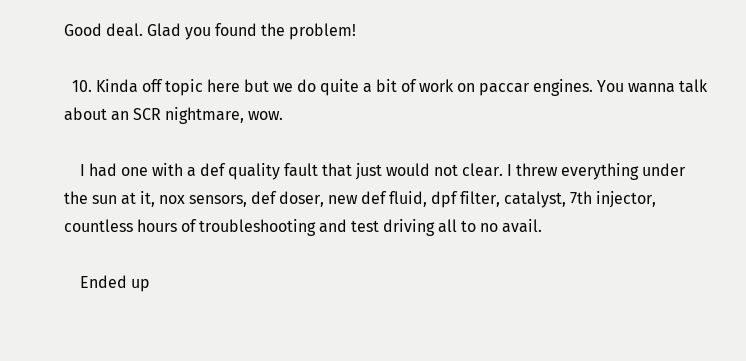Good deal. Glad you found the problem!

  10. Kinda off topic here but we do quite a bit of work on paccar engines. You wanna talk about an SCR nightmare, wow.

    I had one with a def quality fault that just would not clear. I threw everything under the sun at it, nox sensors, def doser, new def fluid, dpf filter, catalyst, 7th injector, countless hours of troubleshooting and test driving all to no avail.

    Ended up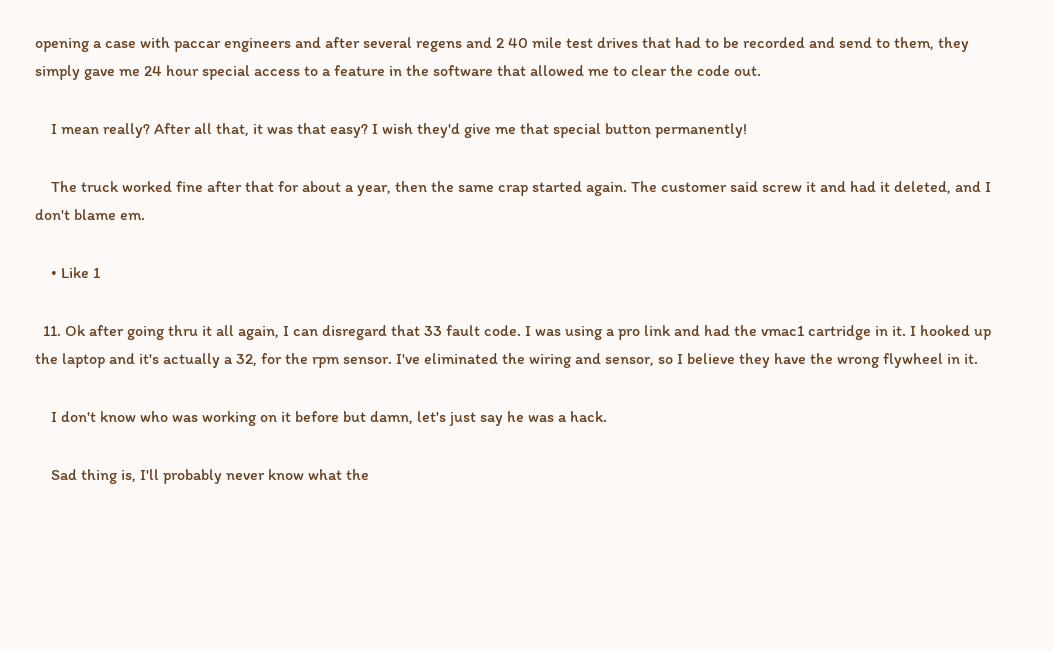opening a case with paccar engineers and after several regens and 2 40 mile test drives that had to be recorded and send to them, they simply gave me 24 hour special access to a feature in the software that allowed me to clear the code out.

    I mean really? After all that, it was that easy? I wish they'd give me that special button permanently!

    The truck worked fine after that for about a year, then the same crap started again. The customer said screw it and had it deleted, and I don't blame em.

    • Like 1

  11. Ok after going thru it all again, I can disregard that 33 fault code. I was using a pro link and had the vmac1 cartridge in it. I hooked up the laptop and it's actually a 32, for the rpm sensor. I've eliminated the wiring and sensor, so I believe they have the wrong flywheel in it.

    I don't know who was working on it before but damn, let's just say he was a hack.

    Sad thing is, I'll probably never know what the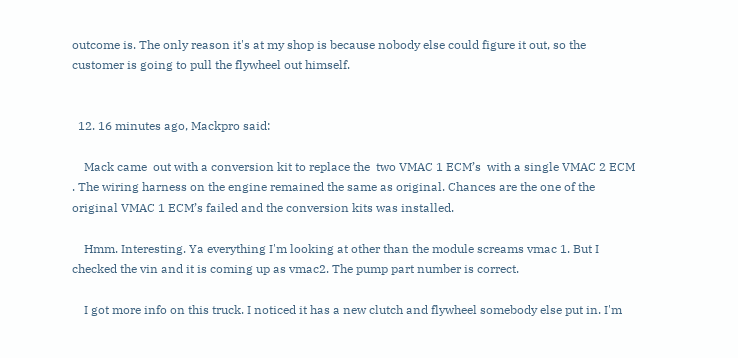outcome is. The only reason it's at my shop is because nobody else could figure it out, so the customer is going to pull the flywheel out himself.


  12. 16 minutes ago, Mackpro said:

    Mack came  out with a conversion kit to replace the  two VMAC 1 ECM’s  with a single VMAC 2 ECM . The wiring harness on the engine remained the same as original. Chances are the one of the original VMAC 1 ECM’s failed and the conversion kits was installed.

    Hmm. Interesting. Ya everything I'm looking at other than the module screams vmac 1. But I checked the vin and it is coming up as vmac2. The pump part number is correct.

    I got more info on this truck. I noticed it has a new clutch and flywheel somebody else put in. I'm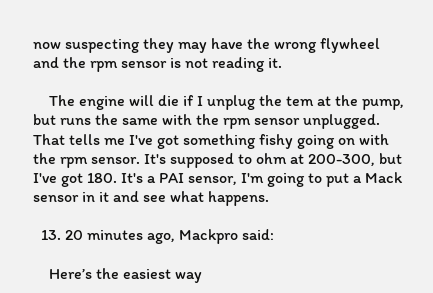now suspecting they may have the wrong flywheel and the rpm sensor is not reading it.

    The engine will die if I unplug the tem at the pump, but runs the same with the rpm sensor unplugged. That tells me I've got something fishy going on with the rpm sensor. It's supposed to ohm at 200-300, but I've got 180. It's a PAI sensor, I'm going to put a Mack sensor in it and see what happens.

  13. 20 minutes ago, Mackpro said:

    Here’s the easiest way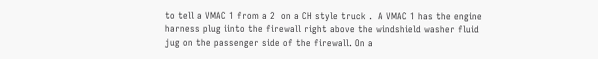to tell a VMAC 1 from a 2  on a CH style truck .  A VMAC 1 has the engine harness plug iinto the firewall right above the windshield washer fluid jug on the passenger side of the firewall. On a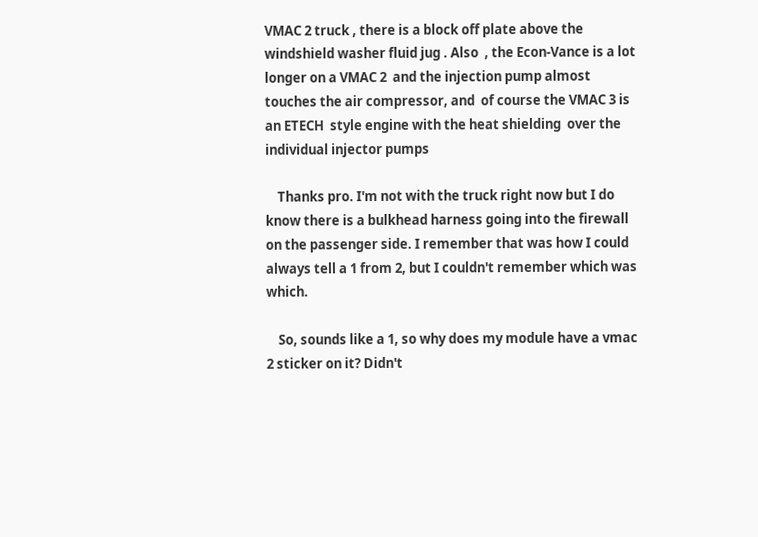VMAC 2 truck , there is a block off plate above the windshield washer fluid jug . Also  , the Econ-Vance is a lot longer on a VMAC 2  and the injection pump almost touches the air compressor, and  of course the VMAC 3 is an ETECH  style engine with the heat shielding  over the individual injector pumps

    Thanks pro. I'm not with the truck right now but I do know there is a bulkhead harness going into the firewall on the passenger side. I remember that was how I could always tell a 1 from 2, but I couldn't remember which was which.

    So, sounds like a 1, so why does my module have a vmac 2 sticker on it? Didn't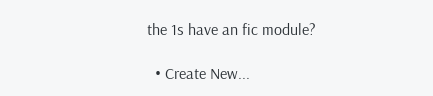the 1s have an fic module?

  • Create New...